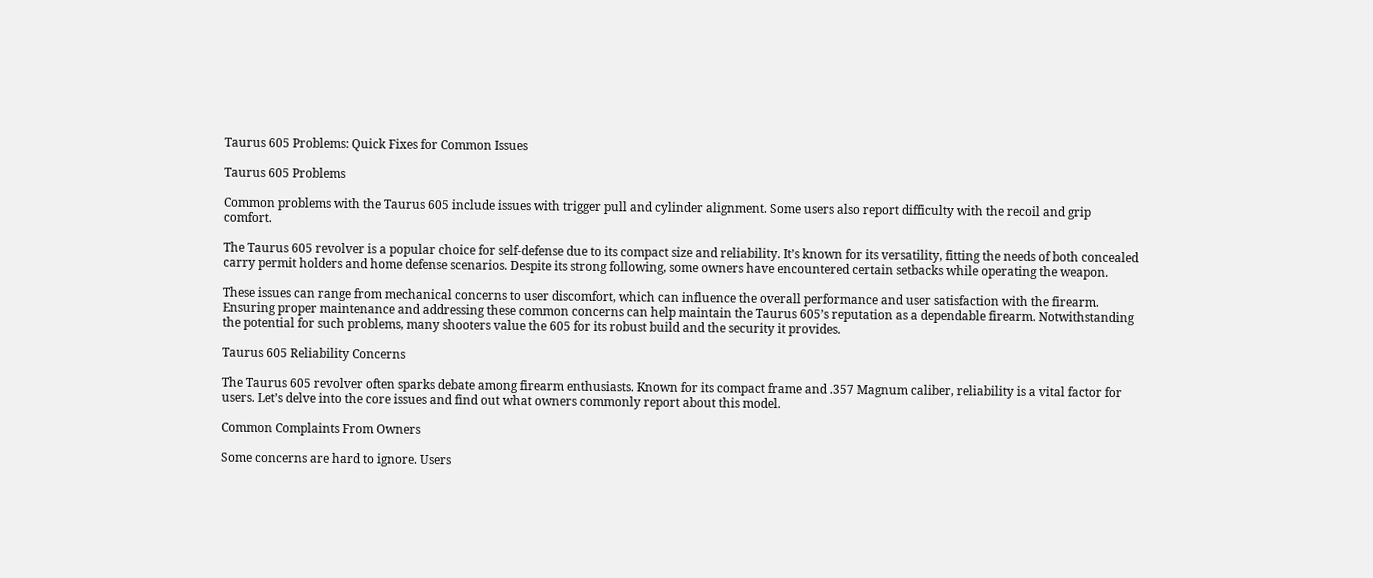Taurus 605 Problems: Quick Fixes for Common Issues

Taurus 605 Problems

Common problems with the Taurus 605 include issues with trigger pull and cylinder alignment. Some users also report difficulty with the recoil and grip comfort.

The Taurus 605 revolver is a popular choice for self-defense due to its compact size and reliability. It’s known for its versatility, fitting the needs of both concealed carry permit holders and home defense scenarios. Despite its strong following, some owners have encountered certain setbacks while operating the weapon.

These issues can range from mechanical concerns to user discomfort, which can influence the overall performance and user satisfaction with the firearm. Ensuring proper maintenance and addressing these common concerns can help maintain the Taurus 605’s reputation as a dependable firearm. Notwithstanding the potential for such problems, many shooters value the 605 for its robust build and the security it provides.

Taurus 605 Reliability Concerns

The Taurus 605 revolver often sparks debate among firearm enthusiasts. Known for its compact frame and .357 Magnum caliber, reliability is a vital factor for users. Let’s delve into the core issues and find out what owners commonly report about this model.

Common Complaints From Owners

Some concerns are hard to ignore. Users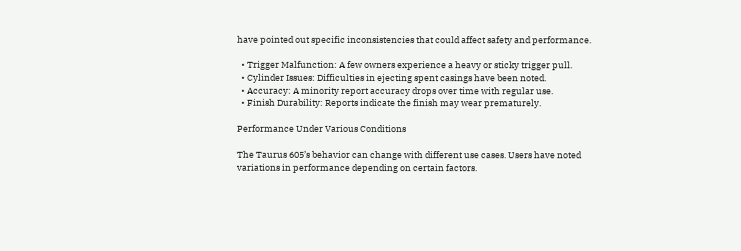have pointed out specific inconsistencies that could affect safety and performance.

  • Trigger Malfunction: A few owners experience a heavy or sticky trigger pull.
  • Cylinder Issues: Difficulties in ejecting spent casings have been noted.
  • Accuracy: A minority report accuracy drops over time with regular use.
  • Finish Durability: Reports indicate the finish may wear prematurely.

Performance Under Various Conditions

The Taurus 605’s behavior can change with different use cases. Users have noted variations in performance depending on certain factors.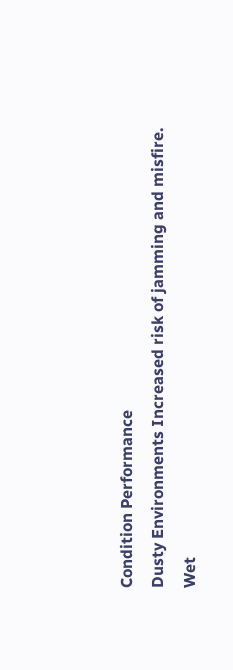Condition Performance
Dusty Environments Increased risk of jamming and misfire.
Wet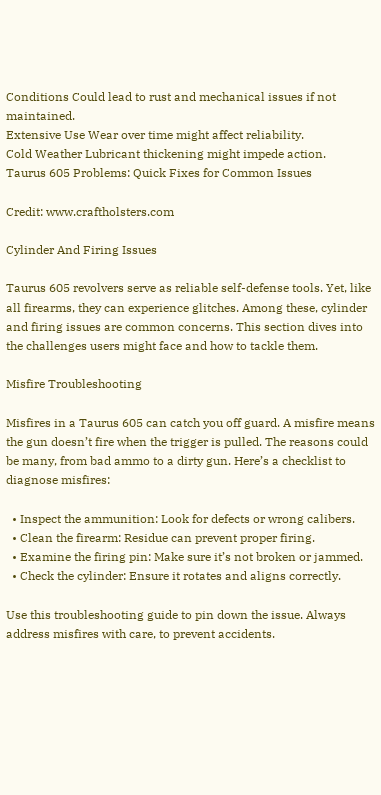Conditions Could lead to rust and mechanical issues if not maintained.
Extensive Use Wear over time might affect reliability.
Cold Weather Lubricant thickening might impede action.
Taurus 605 Problems: Quick Fixes for Common Issues

Credit: www.craftholsters.com

Cylinder And Firing Issues

Taurus 605 revolvers serve as reliable self-defense tools. Yet, like all firearms, they can experience glitches. Among these, cylinder and firing issues are common concerns. This section dives into the challenges users might face and how to tackle them.

Misfire Troubleshooting

Misfires in a Taurus 605 can catch you off guard. A misfire means the gun doesn’t fire when the trigger is pulled. The reasons could be many, from bad ammo to a dirty gun. Here’s a checklist to diagnose misfires:

  • Inspect the ammunition: Look for defects or wrong calibers.
  • Clean the firearm: Residue can prevent proper firing.
  • Examine the firing pin: Make sure it’s not broken or jammed.
  • Check the cylinder: Ensure it rotates and aligns correctly.

Use this troubleshooting guide to pin down the issue. Always address misfires with care, to prevent accidents.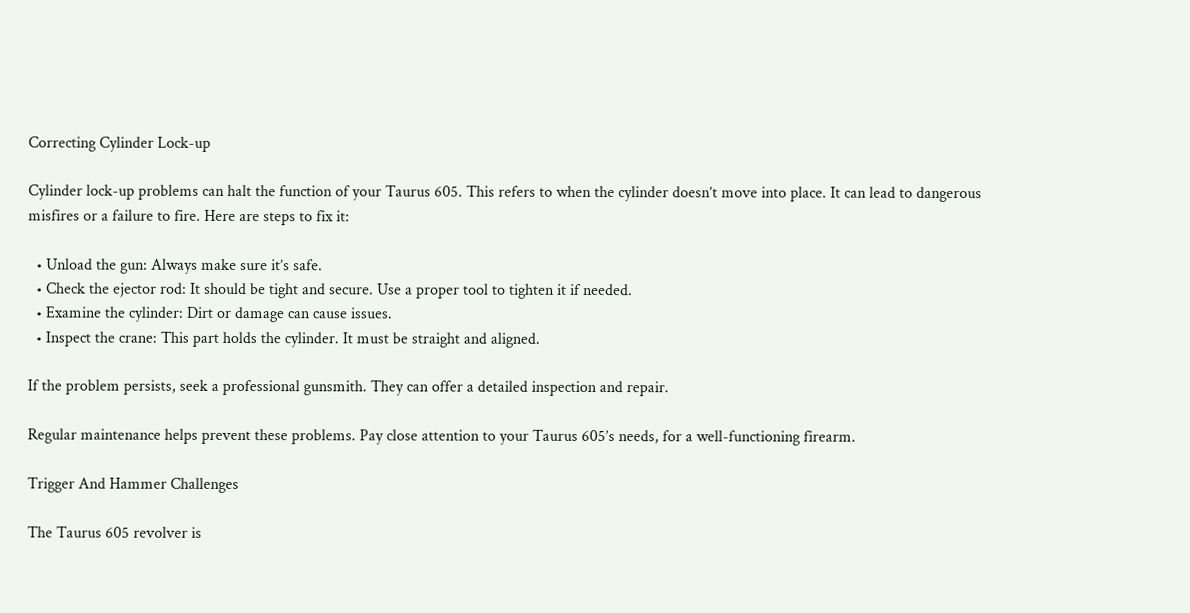Correcting Cylinder Lock-up

Cylinder lock-up problems can halt the function of your Taurus 605. This refers to when the cylinder doesn’t move into place. It can lead to dangerous misfires or a failure to fire. Here are steps to fix it:

  • Unload the gun: Always make sure it’s safe.
  • Check the ejector rod: It should be tight and secure. Use a proper tool to tighten it if needed.
  • Examine the cylinder: Dirt or damage can cause issues.
  • Inspect the crane: This part holds the cylinder. It must be straight and aligned.

If the problem persists, seek a professional gunsmith. They can offer a detailed inspection and repair.

Regular maintenance helps prevent these problems. Pay close attention to your Taurus 605’s needs, for a well-functioning firearm.

Trigger And Hammer Challenges

The Taurus 605 revolver is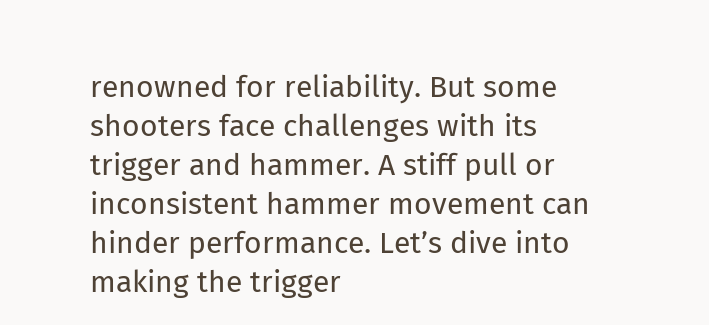renowned for reliability. But some shooters face challenges with its trigger and hammer. A stiff pull or inconsistent hammer movement can hinder performance. Let’s dive into making the trigger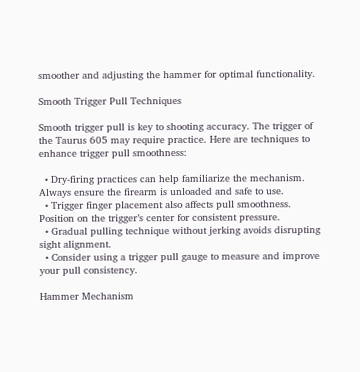smoother and adjusting the hammer for optimal functionality.

Smooth Trigger Pull Techniques

Smooth trigger pull is key to shooting accuracy. The trigger of the Taurus 605 may require practice. Here are techniques to enhance trigger pull smoothness:

  • Dry-firing practices can help familiarize the mechanism. Always ensure the firearm is unloaded and safe to use.
  • Trigger finger placement also affects pull smoothness. Position on the trigger’s center for consistent pressure.
  • Gradual pulling technique without jerking avoids disrupting sight alignment.
  • Consider using a trigger pull gauge to measure and improve your pull consistency.

Hammer Mechanism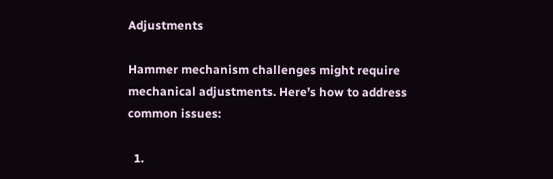Adjustments

Hammer mechanism challenges might require mechanical adjustments. Here’s how to address common issues:

  1.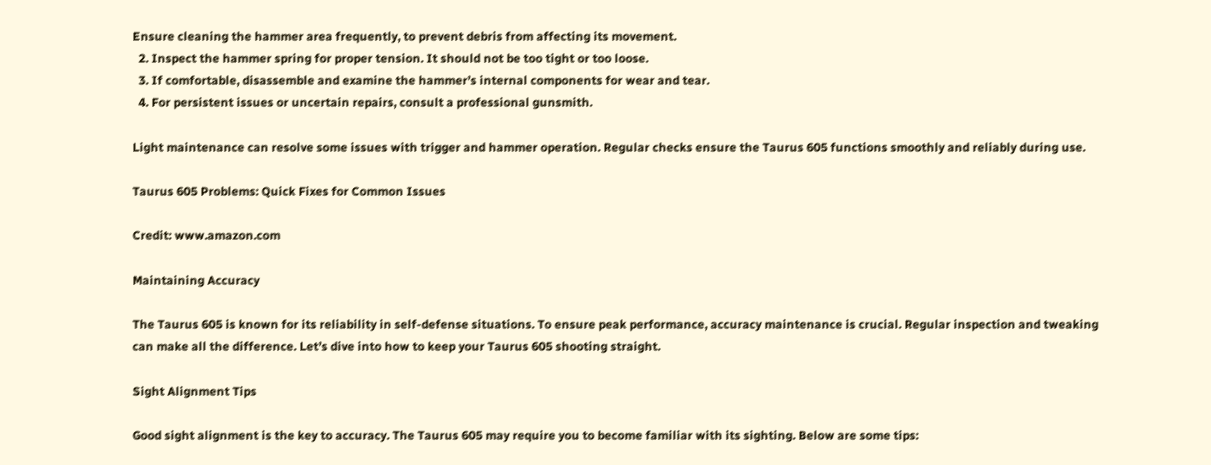Ensure cleaning the hammer area frequently, to prevent debris from affecting its movement.
  2. Inspect the hammer spring for proper tension. It should not be too tight or too loose.
  3. If comfortable, disassemble and examine the hammer’s internal components for wear and tear.
  4. For persistent issues or uncertain repairs, consult a professional gunsmith.

Light maintenance can resolve some issues with trigger and hammer operation. Regular checks ensure the Taurus 605 functions smoothly and reliably during use.

Taurus 605 Problems: Quick Fixes for Common Issues

Credit: www.amazon.com

Maintaining Accuracy

The Taurus 605 is known for its reliability in self-defense situations. To ensure peak performance, accuracy maintenance is crucial. Regular inspection and tweaking can make all the difference. Let’s dive into how to keep your Taurus 605 shooting straight.

Sight Alignment Tips

Good sight alignment is the key to accuracy. The Taurus 605 may require you to become familiar with its sighting. Below are some tips: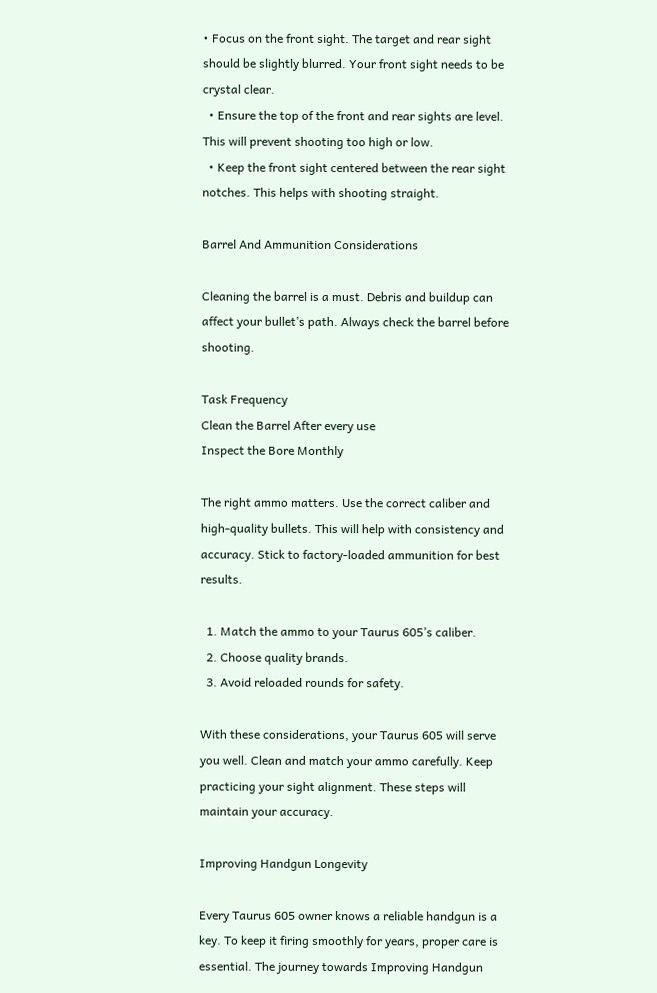• Focus on the front sight. The target and rear sight should be slightly blurred. Your front sight needs to be crystal clear.
  • Ensure the top of the front and rear sights are level. This will prevent shooting too high or low.
  • Keep the front sight centered between the rear sight notches. This helps with shooting straight.

Barrel And Ammunition Considerations

Cleaning the barrel is a must. Debris and buildup can affect your bullet’s path. Always check the barrel before shooting.

Task Frequency
Clean the Barrel After every use
Inspect the Bore Monthly

The right ammo matters. Use the correct caliber and high-quality bullets. This will help with consistency and accuracy. Stick to factory-loaded ammunition for best results.

  1. Match the ammo to your Taurus 605’s caliber.
  2. Choose quality brands.
  3. Avoid reloaded rounds for safety.

With these considerations, your Taurus 605 will serve you well. Clean and match your ammo carefully. Keep practicing your sight alignment. These steps will maintain your accuracy.

Improving Handgun Longevity

Every Taurus 605 owner knows a reliable handgun is a key. To keep it firing smoothly for years, proper care is essential. The journey towards Improving Handgun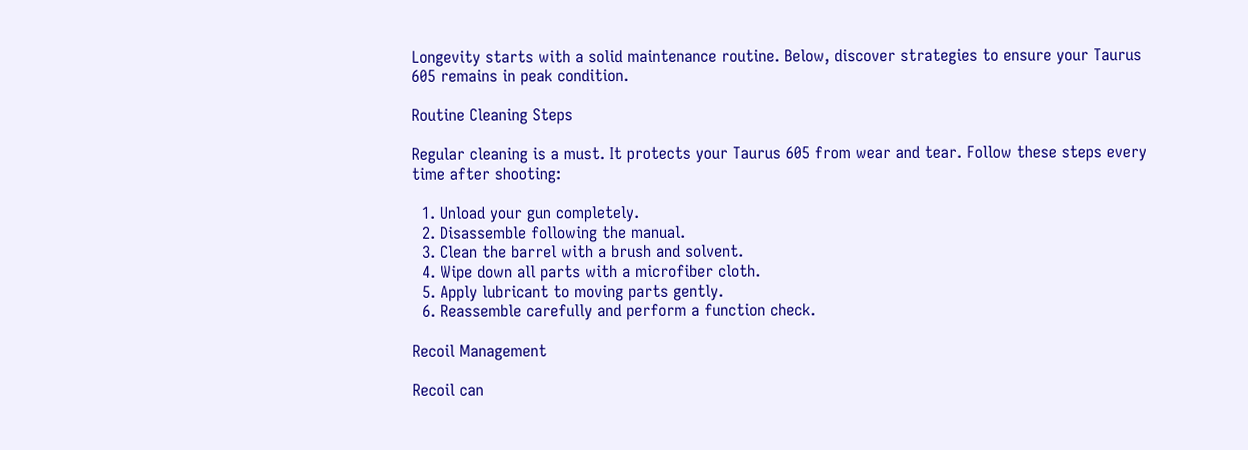Longevity starts with a solid maintenance routine. Below, discover strategies to ensure your Taurus 605 remains in peak condition.

Routine Cleaning Steps

Regular cleaning is a must. It protects your Taurus 605 from wear and tear. Follow these steps every time after shooting:

  1. Unload your gun completely.
  2. Disassemble following the manual.
  3. Clean the barrel with a brush and solvent.
  4. Wipe down all parts with a microfiber cloth.
  5. Apply lubricant to moving parts gently.
  6. Reassemble carefully and perform a function check.

Recoil Management

Recoil can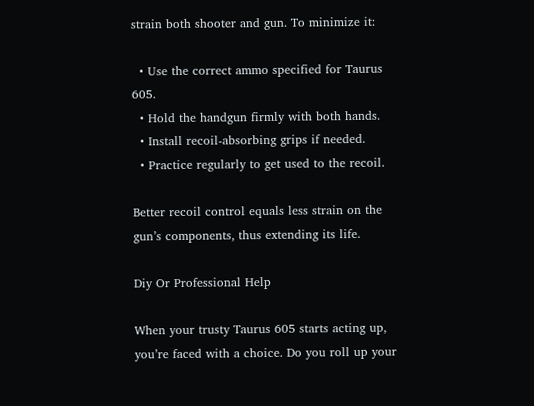strain both shooter and gun. To minimize it:

  • Use the correct ammo specified for Taurus 605.
  • Hold the handgun firmly with both hands.
  • Install recoil-absorbing grips if needed.
  • Practice regularly to get used to the recoil.

Better recoil control equals less strain on the gun’s components, thus extending its life.

Diy Or Professional Help

When your trusty Taurus 605 starts acting up, you’re faced with a choice. Do you roll up your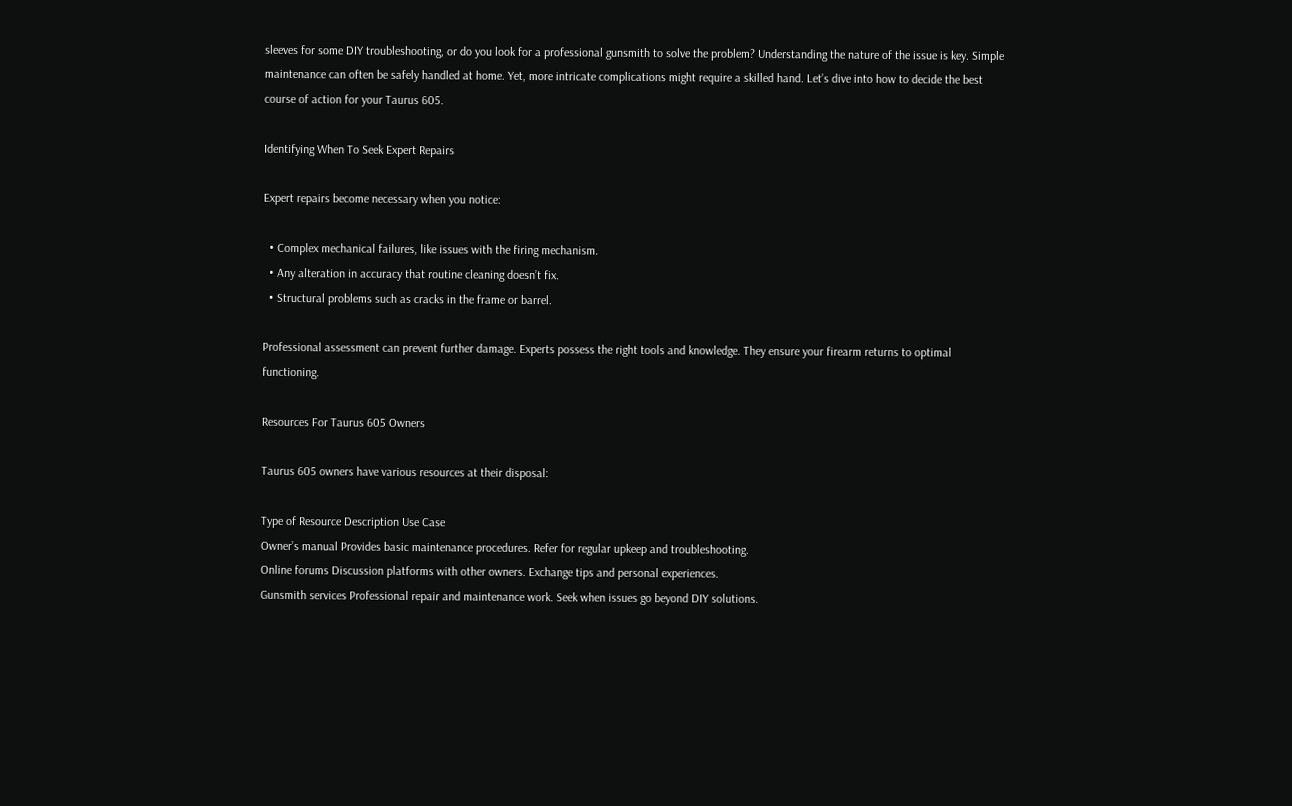sleeves for some DIY troubleshooting, or do you look for a professional gunsmith to solve the problem? Understanding the nature of the issue is key. Simple maintenance can often be safely handled at home. Yet, more intricate complications might require a skilled hand. Let’s dive into how to decide the best course of action for your Taurus 605.

Identifying When To Seek Expert Repairs

Expert repairs become necessary when you notice:

  • Complex mechanical failures, like issues with the firing mechanism.
  • Any alteration in accuracy that routine cleaning doesn’t fix.
  • Structural problems such as cracks in the frame or barrel.

Professional assessment can prevent further damage. Experts possess the right tools and knowledge. They ensure your firearm returns to optimal functioning.

Resources For Taurus 605 Owners

Taurus 605 owners have various resources at their disposal:

Type of Resource Description Use Case
Owner’s manual Provides basic maintenance procedures. Refer for regular upkeep and troubleshooting.
Online forums Discussion platforms with other owners. Exchange tips and personal experiences.
Gunsmith services Professional repair and maintenance work. Seek when issues go beyond DIY solutions.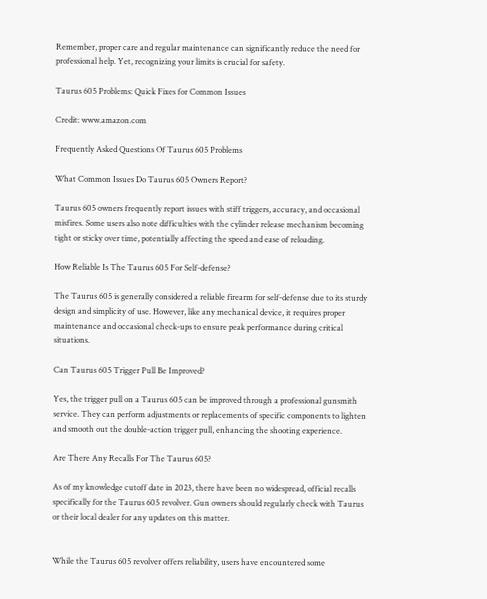Remember, proper care and regular maintenance can significantly reduce the need for professional help. Yet, recognizing your limits is crucial for safety.

Taurus 605 Problems: Quick Fixes for Common Issues

Credit: www.amazon.com

Frequently Asked Questions Of Taurus 605 Problems

What Common Issues Do Taurus 605 Owners Report?

Taurus 605 owners frequently report issues with stiff triggers, accuracy, and occasional misfires. Some users also note difficulties with the cylinder release mechanism becoming tight or sticky over time, potentially affecting the speed and ease of reloading.

How Reliable Is The Taurus 605 For Self-defense?

The Taurus 605 is generally considered a reliable firearm for self-defense due to its sturdy design and simplicity of use. However, like any mechanical device, it requires proper maintenance and occasional check-ups to ensure peak performance during critical situations.

Can Taurus 605 Trigger Pull Be Improved?

Yes, the trigger pull on a Taurus 605 can be improved through a professional gunsmith service. They can perform adjustments or replacements of specific components to lighten and smooth out the double-action trigger pull, enhancing the shooting experience.

Are There Any Recalls For The Taurus 605?

As of my knowledge cutoff date in 2023, there have been no widespread, official recalls specifically for the Taurus 605 revolver. Gun owners should regularly check with Taurus or their local dealer for any updates on this matter.


While the Taurus 605 revolver offers reliability, users have encountered some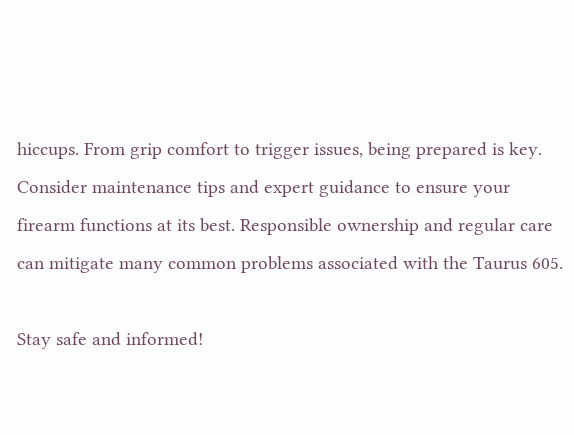hiccups. From grip comfort to trigger issues, being prepared is key. Consider maintenance tips and expert guidance to ensure your firearm functions at its best. Responsible ownership and regular care can mitigate many common problems associated with the Taurus 605.

Stay safe and informed!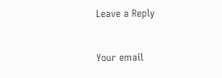Leave a Reply

Your email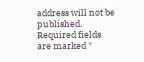address will not be published. Required fields are marked *